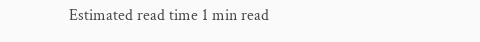Estimated read time 1 min read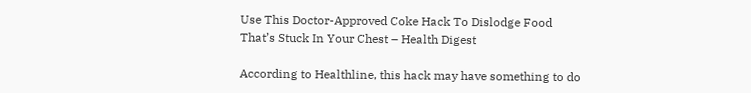Use This Doctor-Approved Coke Hack To Dislodge Food That’s Stuck In Your Chest – Health Digest

According to Healthline, this hack may have something to do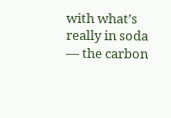with what’s really in soda — the carbon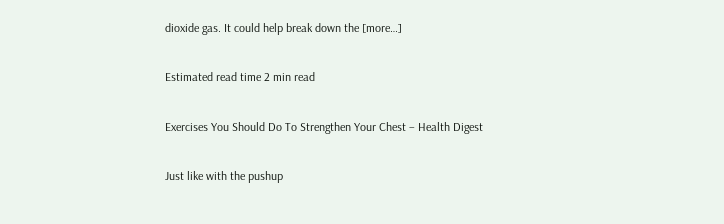dioxide gas. It could help break down the [more…]

Estimated read time 2 min read

Exercises You Should Do To Strengthen Your Chest – Health Digest

Just like with the pushup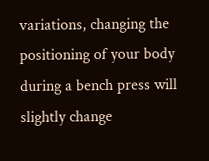variations, changing the positioning of your body during a bench press will slightly change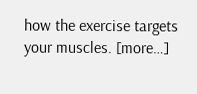how the exercise targets your muscles. [more…]